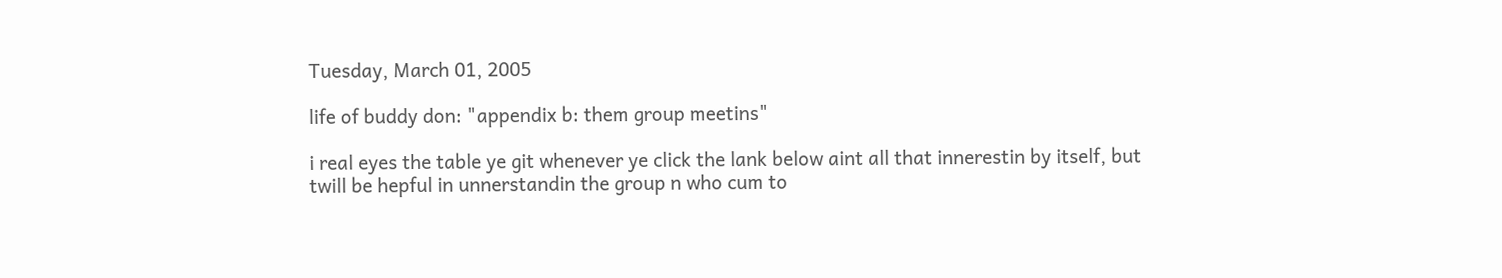Tuesday, March 01, 2005

life of buddy don: "appendix b: them group meetins"

i real eyes the table ye git whenever ye click the lank below aint all that innerestin by itself, but twill be hepful in unnerstandin the group n who cum to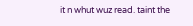it n whut wuz read. taint the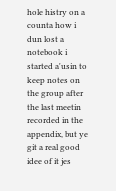hole histry on a counta how i dun lost a notebook i started a'usin to keep notes on the group after the last meetin recorded in the appendix, but ye git a real good idee of it jes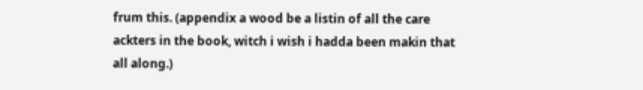frum this. (appendix a wood be a listin of all the care ackters in the book, witch i wish i hadda been makin that all along.)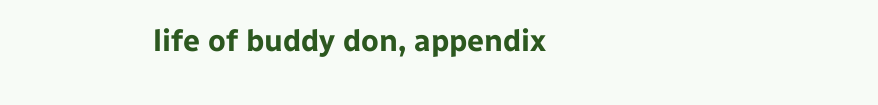life of buddy don, appendix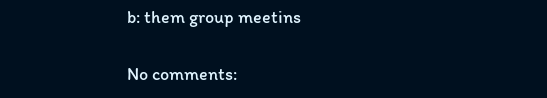b: them group meetins

No comments: